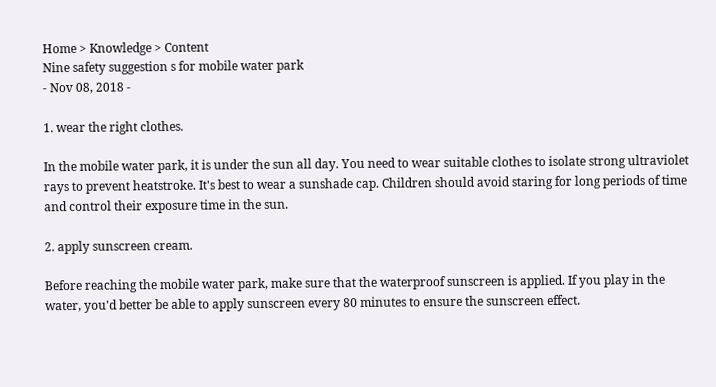Home > Knowledge > Content
Nine safety suggestion s for mobile water park
- Nov 08, 2018 -

1. wear the right clothes.

In the mobile water park, it is under the sun all day. You need to wear suitable clothes to isolate strong ultraviolet rays to prevent heatstroke. It's best to wear a sunshade cap. Children should avoid staring for long periods of time and control their exposure time in the sun.

2. apply sunscreen cream.

Before reaching the mobile water park, make sure that the waterproof sunscreen is applied. If you play in the water, you'd better be able to apply sunscreen every 80 minutes to ensure the sunscreen effect.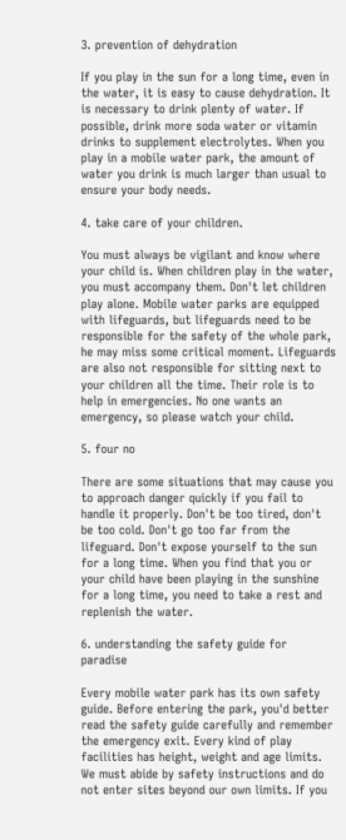3. prevention of dehydration

If you play in the sun for a long time, even in the water, it is easy to cause dehydration. It is necessary to drink plenty of water. If possible, drink more soda water or vitamin drinks to supplement electrolytes. When you play in a mobile water park, the amount of water you drink is much larger than usual to ensure your body needs.

4. take care of your children.

You must always be vigilant and know where your child is. When children play in the water, you must accompany them. Don't let children play alone. Mobile water parks are equipped with lifeguards, but lifeguards need to be responsible for the safety of the whole park, he may miss some critical moment. Lifeguards are also not responsible for sitting next to your children all the time. Their role is to help in emergencies. No one wants an emergency, so please watch your child.

5. four no

There are some situations that may cause you to approach danger quickly if you fail to handle it properly. Don't be too tired, don't be too cold. Don't go too far from the lifeguard. Don't expose yourself to the sun for a long time. When you find that you or your child have been playing in the sunshine for a long time, you need to take a rest and replenish the water.

6. understanding the safety guide for paradise

Every mobile water park has its own safety guide. Before entering the park, you'd better read the safety guide carefully and remember the emergency exit. Every kind of play facilities has height, weight and age limits. We must abide by safety instructions and do not enter sites beyond our own limits. If you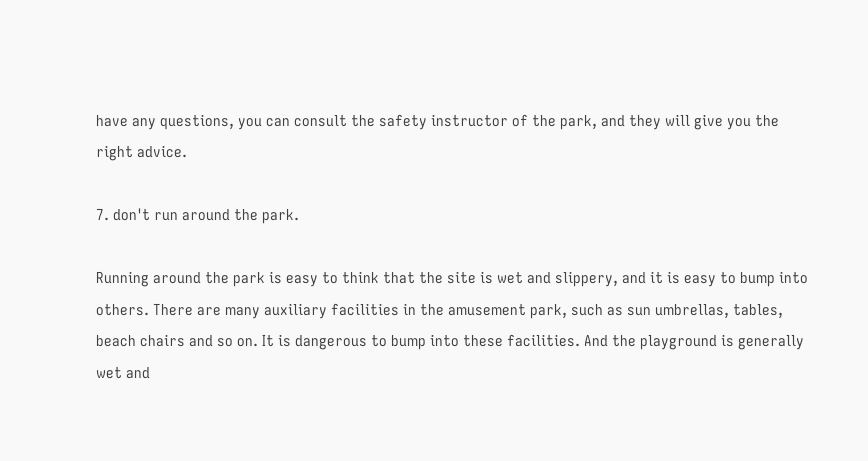have any questions, you can consult the safety instructor of the park, and they will give you the right advice.

7. don't run around the park.

Running around the park is easy to think that the site is wet and slippery, and it is easy to bump into others. There are many auxiliary facilities in the amusement park, such as sun umbrellas, tables, beach chairs and so on. It is dangerous to bump into these facilities. And the playground is generally wet and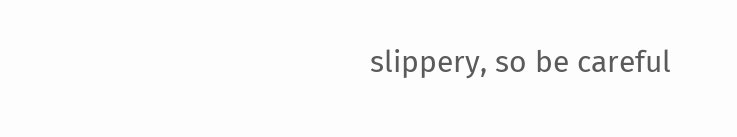slippery, so be careful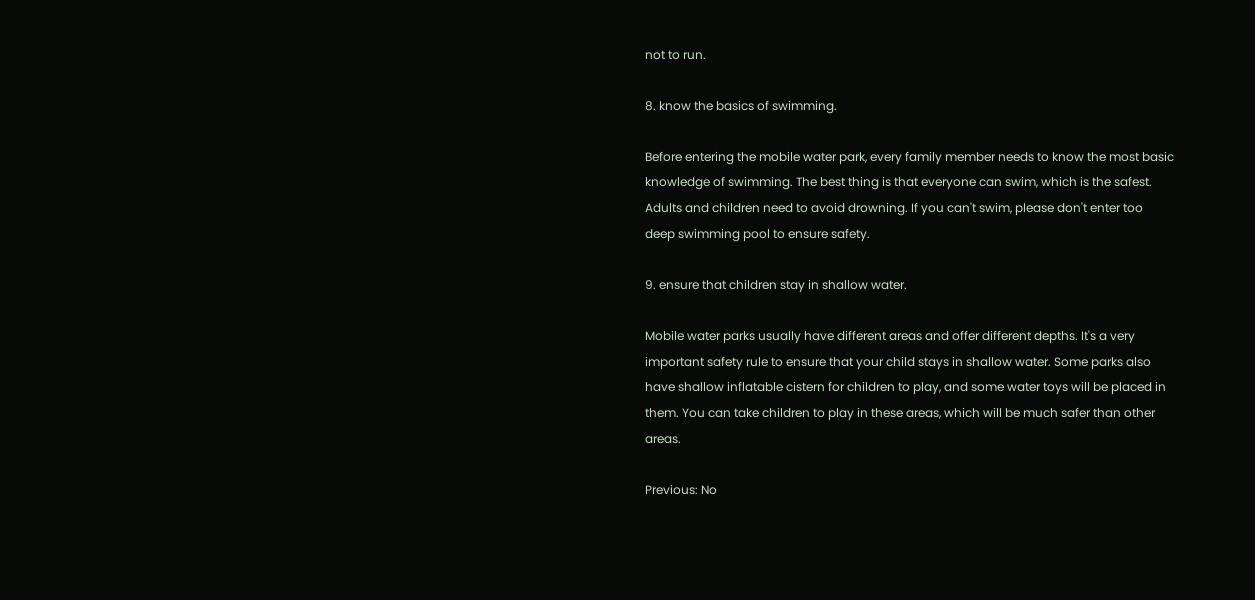not to run.

8. know the basics of swimming.

Before entering the mobile water park, every family member needs to know the most basic knowledge of swimming. The best thing is that everyone can swim, which is the safest. Adults and children need to avoid drowning. If you can't swim, please don't enter too deep swimming pool to ensure safety.

9. ensure that children stay in shallow water.

Mobile water parks usually have different areas and offer different depths. It's a very important safety rule to ensure that your child stays in shallow water. Some parks also have shallow inflatable cistern for children to play, and some water toys will be placed in them. You can take children to play in these areas, which will be much safer than other areas.

Previous: No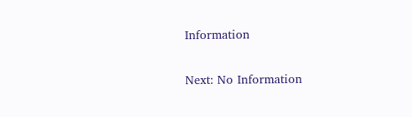Information

Next: No Information